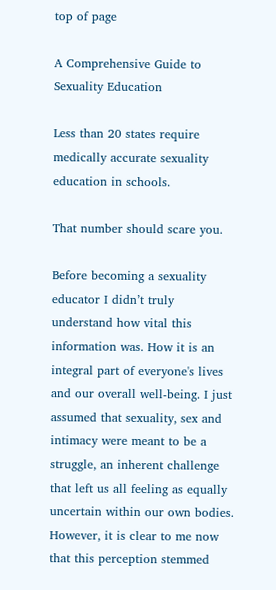top of page

A Comprehensive Guide to Sexuality Education

Less than 20 states require medically accurate sexuality education in schools.

That number should scare you.

Before becoming a sexuality educator I didn’t truly understand how vital this information was. How it is an integral part of everyone's lives and our overall well-being. I just assumed that sexuality, sex and intimacy were meant to be a struggle, an inherent challenge that left us all feeling as equally uncertain within our own bodies. However, it is clear to me now that this perception stemmed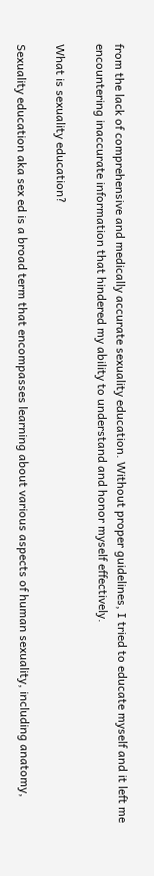from the lack of comprehensive and medically accurate sexuality education. Without proper guidelines, I tried to educate myself and it left me encountering inaccurate information that hindered my ability to understand and honor myself effectively.

What is sexuality education?

Sexuality education aka sex ed is a broad term that encompasses learning about various aspects of human sexuality, including anatomy,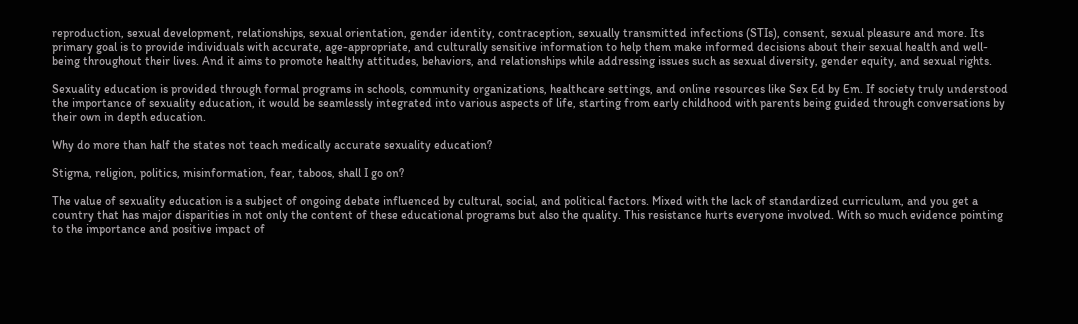reproduction, sexual development, relationships, sexual orientation, gender identity, contraception, sexually transmitted infections (STIs), consent, sexual pleasure and more. Its primary goal is to provide individuals with accurate, age-appropriate, and culturally sensitive information to help them make informed decisions about their sexual health and well-being throughout their lives. And it aims to promote healthy attitudes, behaviors, and relationships while addressing issues such as sexual diversity, gender equity, and sexual rights.

Sexuality education is provided through formal programs in schools, community organizations, healthcare settings, and online resources like Sex Ed by Em. If society truly understood the importance of sexuality education, it would be seamlessly integrated into various aspects of life, starting from early childhood with parents being guided through conversations by their own in depth education.

Why do more than half the states not teach medically accurate sexuality education?

Stigma, religion, politics, misinformation, fear, taboos, shall I go on?

The value of sexuality education is a subject of ongoing debate influenced by cultural, social, and political factors. Mixed with the lack of standardized curriculum, and you get a country that has major disparities in not only the content of these educational programs but also the quality. This resistance hurts everyone involved. With so much evidence pointing to the importance and positive impact of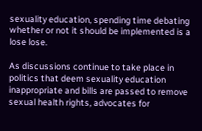sexuality education, spending time debating whether or not it should be implemented is a lose lose.

As discussions continue to take place in politics that deem sexuality education inappropriate and bills are passed to remove sexual health rights, advocates for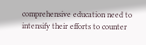comprehensive education need to intensify their efforts to counter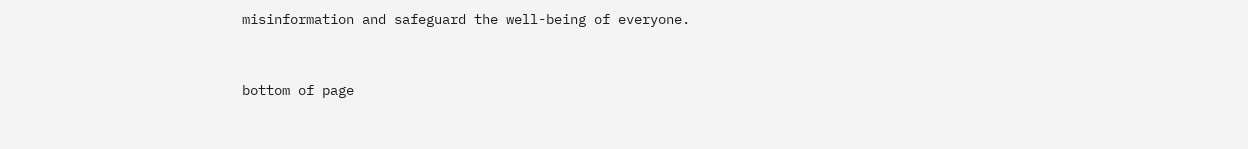misinformation and safeguard the well-being of everyone.


bottom of page